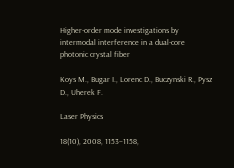Higher-order mode investigations by intermodal interference in a dual-core photonic crystal fiber

Koys M., Bugar I., Lorenc D., Buczynski R., Pysz D., Uherek F.

Laser Physics

18(10), 2008, 1153–1158,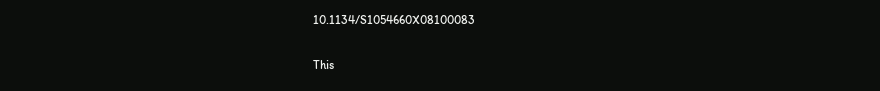10.1134/S1054660X08100083

This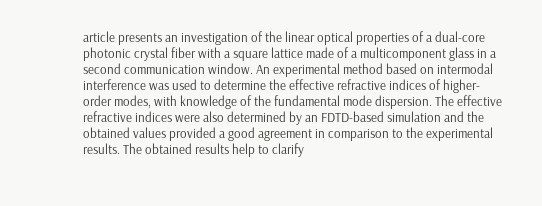article presents an investigation of the linear optical properties of a dual-core photonic crystal fiber with a square lattice made of a multicomponent glass in a second communication window. An experimental method based on intermodal interference was used to determine the effective refractive indices of higher-order modes, with knowledge of the fundamental mode dispersion. The effective refractive indices were also determined by an FDTD-based simulation and the obtained values provided a good agreement in comparison to the experimental results. The obtained results help to clarify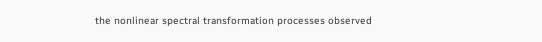the nonlinear spectral transformation processes observed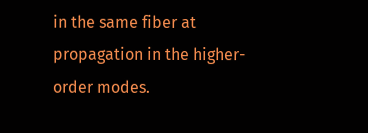in the same fiber at propagation in the higher-order modes.